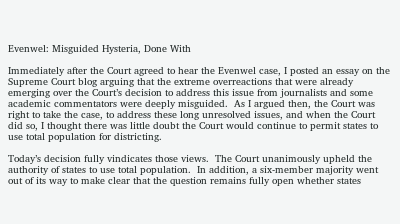Evenwel: Misguided Hysteria, Done With

Immediately after the Court agreed to hear the Evenwel case, I posted an essay on the Supreme Court blog arguing that the extreme overreactions that were already emerging over the Court’s decision to address this issue from journalists and some academic commentators were deeply misguided.  As I argued then, the Court was right to take the case, to address these long unresolved issues, and when the Court did so, I thought there was little doubt the Court would continue to permit states to use total population for districting.

Today’s decision fully vindicates those views.  The Court unanimously upheld the authority of states to use total population.  In addition, a six-member majority went out of its way to make clear that the question remains fully open whether states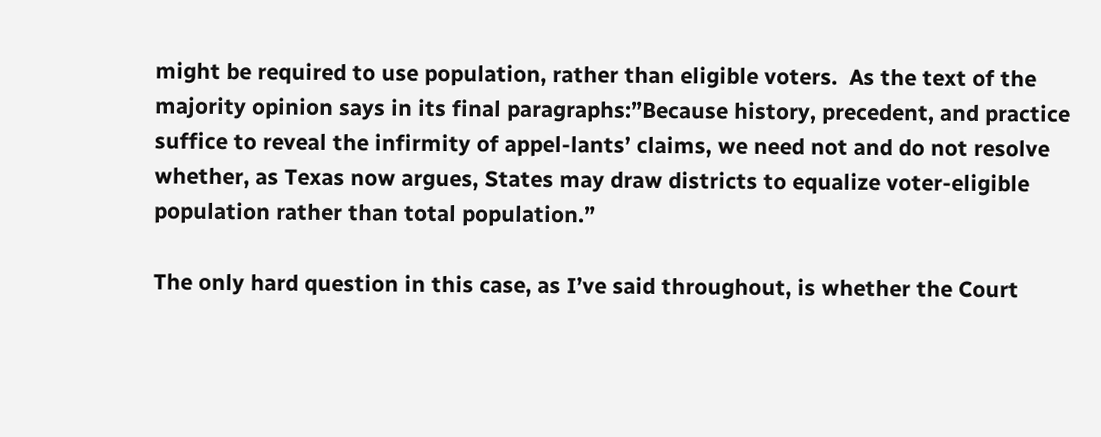might be required to use population, rather than eligible voters.  As the text of the majority opinion says in its final paragraphs:”Because history, precedent, and practice suffice to reveal the infirmity of appel-lants’ claims, we need not and do not resolve whether, as Texas now argues, States may draw districts to equalize voter-eligible population rather than total population.”

The only hard question in this case, as I’ve said throughout, is whether the Court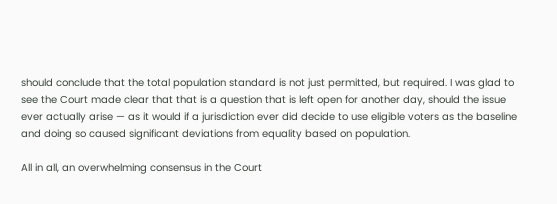should conclude that the total population standard is not just permitted, but required. I was glad to see the Court made clear that that is a question that is left open for another day, should the issue ever actually arise — as it would if a jurisdiction ever did decide to use eligible voters as the baseline and doing so caused significant deviations from equality based on population.

All in all, an overwhelming consensus in the Court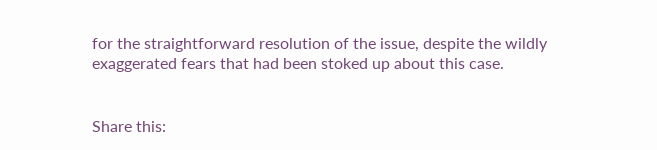for the straightforward resolution of the issue, despite the wildly exaggerated fears that had been stoked up about this case.


Share this: